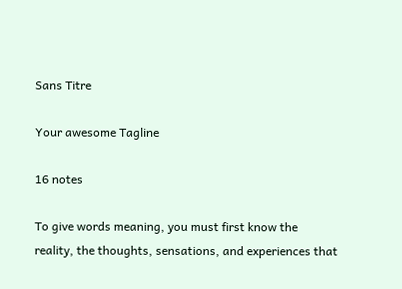Sans Titre

Your awesome Tagline

16 notes

To give words meaning, you must first know the reality, the thoughts, sensations, and experiences that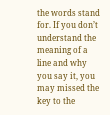the words stand for. If you don’t understand the meaning of a line and why you say it, you may missed the key to the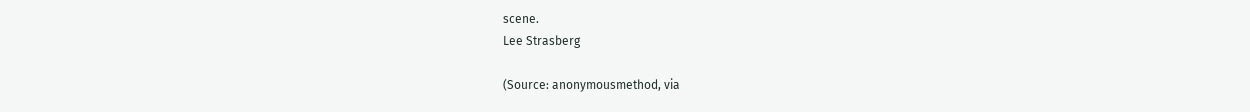scene.
Lee Strasberg

(Source: anonymousmethod, via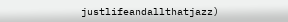justlifeandallthatjazz)